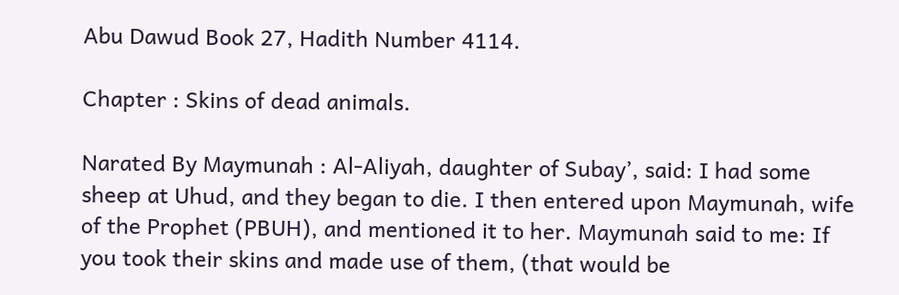Abu Dawud Book 27, Hadith Number 4114.

Chapter : Skins of dead animals.

Narated By Maymunah : Al-Aliyah, daughter of Subay’, said: I had some sheep at Uhud, and they began to die. I then entered upon Maymunah, wife of the Prophet (PBUH), and mentioned it to her. Maymunah said to me: If you took their skins and made use of them, (that would be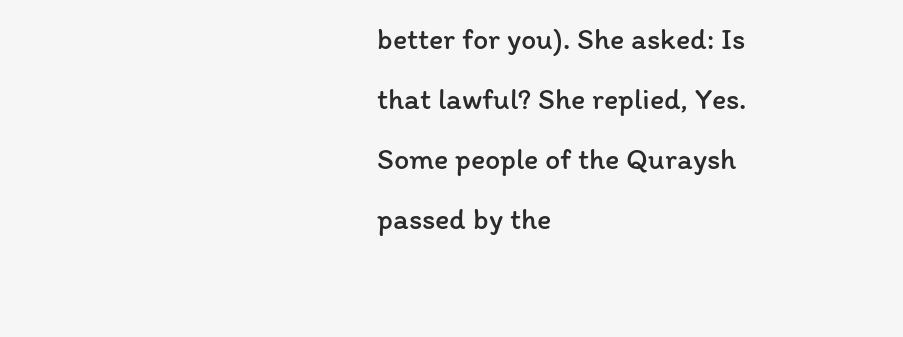better for you). She asked: Is that lawful? She replied, Yes. Some people of the Quraysh passed by the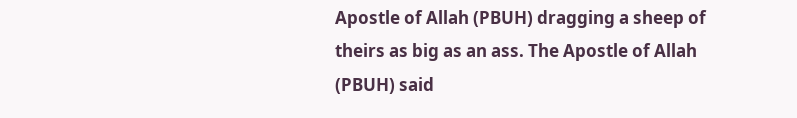Apostle of Allah (PBUH) dragging a sheep of theirs as big as an ass. The Apostle of Allah (PBUH) said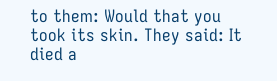to them: Would that you took its skin. They said: It died a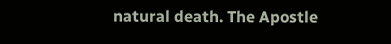natural death. The Apostle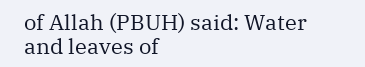of Allah (PBUH) said: Water and leaves of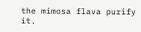the mimosa flava purify it.